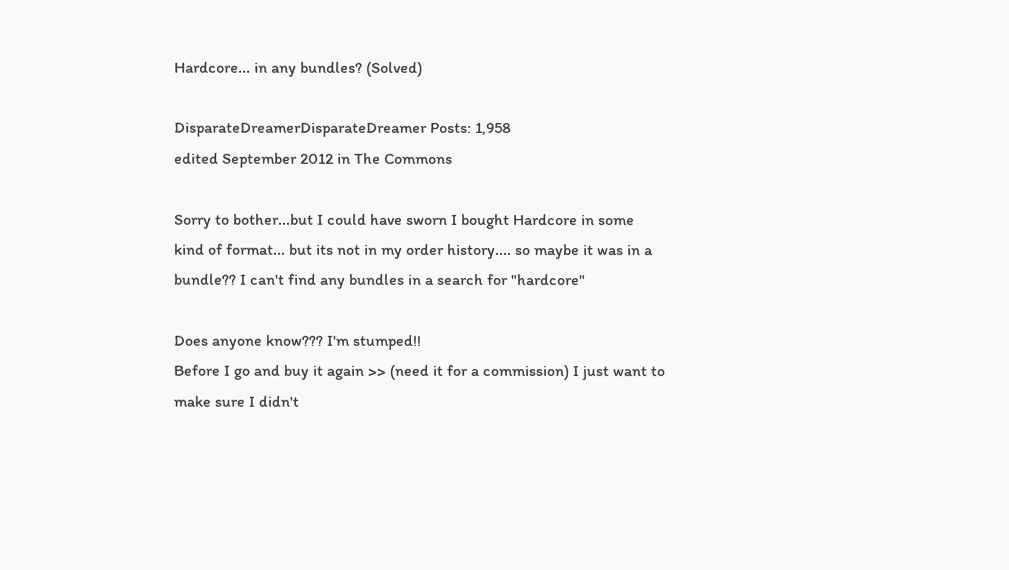Hardcore... in any bundles? (Solved)

DisparateDreamerDisparateDreamer Posts: 1,958
edited September 2012 in The Commons

Sorry to bother...but I could have sworn I bought Hardcore in some kind of format... but its not in my order history.... so maybe it was in a bundle?? I can't find any bundles in a search for "hardcore"

Does anyone know??? I'm stumped!!
Before I go and buy it again >> (need it for a commission) I just want to make sure I didn't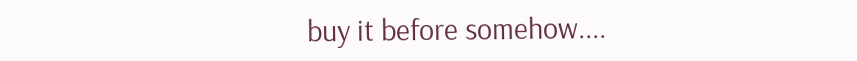buy it before somehow....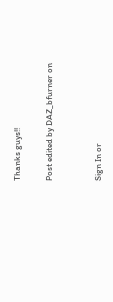Thanks guys!!

Post edited by DAZ_bfurner on


Sign In or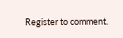Register to comment.